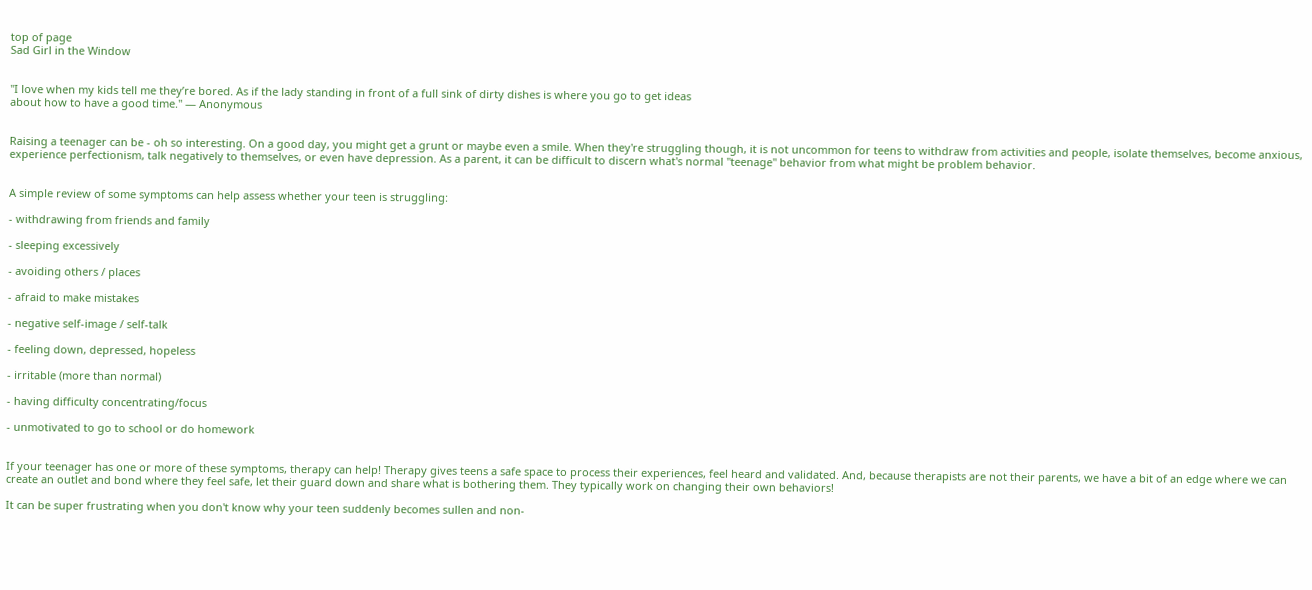top of page
Sad Girl in the Window


"I love when my kids tell me they’re bored. As if the lady standing in front of a full sink of dirty dishes is where you go to get ideas
about how to have a good time." — Anonymous


Raising a teenager can be - oh so interesting. On a good day, you might get a grunt or maybe even a smile. When they're struggling though, it is not uncommon for teens to withdraw from activities and people, isolate themselves, become anxious, experience perfectionism, talk negatively to themselves, or even have depression. As a parent, it can be difficult to discern what's normal "teenage" behavior from what might be problem behavior.


A simple review of some symptoms can help assess whether your teen is struggling:

- withdrawing from friends and family

- sleeping excessively

- avoiding others / places

- afraid to make mistakes

- negative self-image / self-talk

- feeling down, depressed, hopeless

- irritable (more than normal)

- having difficulty concentrating/focus

- unmotivated to go to school or do homework


If your teenager has one or more of these symptoms, therapy can help! Therapy gives teens a safe space to process their experiences, feel heard and validated. And, because therapists are not their parents, we have a bit of an edge where we can create an outlet and bond where they feel safe, let their guard down and share what is bothering them. They typically work on changing their own behaviors!

It can be super frustrating when you don't know why your teen suddenly becomes sullen and non-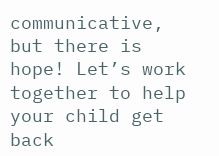communicative, but there is hope! Let’s work together to help your child get back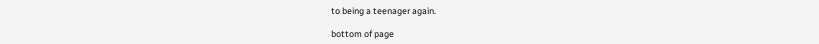to being a teenager again.

bottom of page